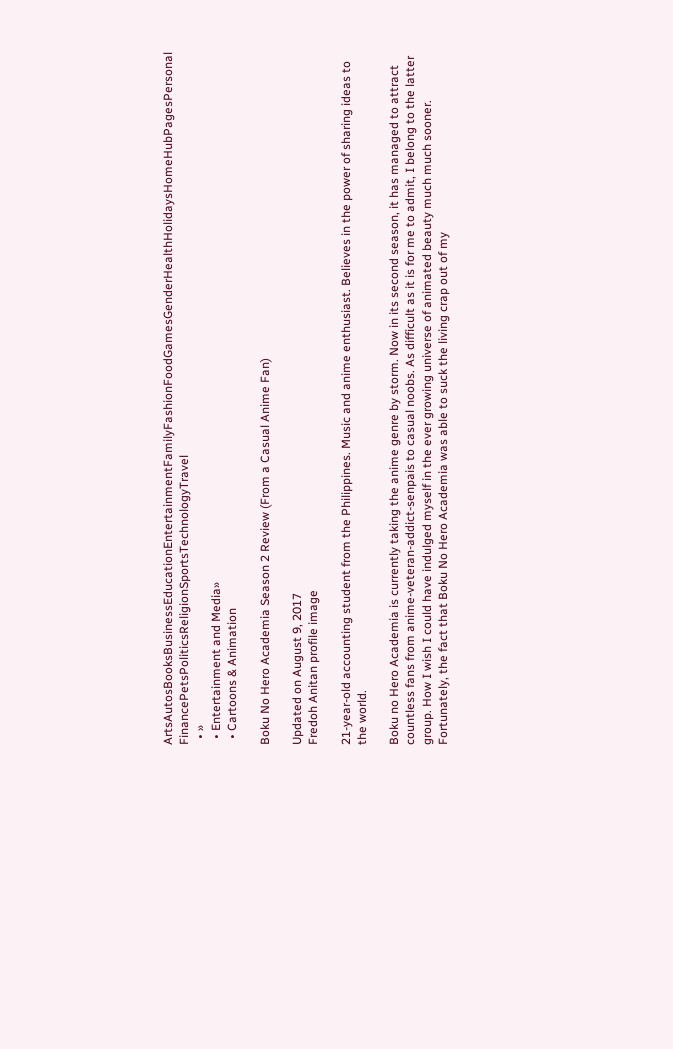ArtsAutosBooksBusinessEducationEntertainmentFamilyFashionFoodGamesGenderHealthHolidaysHomeHubPagesPersonal FinancePetsPoliticsReligionSportsTechnologyTravel
  • »
  • Entertainment and Media»
  • Cartoons & Animation

Boku No Hero Academia Season 2 Review (From a Casual Anime Fan)

Updated on August 9, 2017
Fredoh Anitan profile image

21-year-old accounting student from the Philippines. Music and anime enthusiast. Believes in the power of sharing ideas to the world.

Boku no Hero Academia is currently taking the anime genre by storm. Now in its second season, it has managed to attract countless fans from anime-veteran-addict-senpais to casual noobs. As difficult as it is for me to admit, I belong to the latter group. How I wish I could have indulged myself in the ever growing universe of animated beauty much much sooner. Fortunately, the fact that Boku No Hero Academia was able to suck the living crap out of my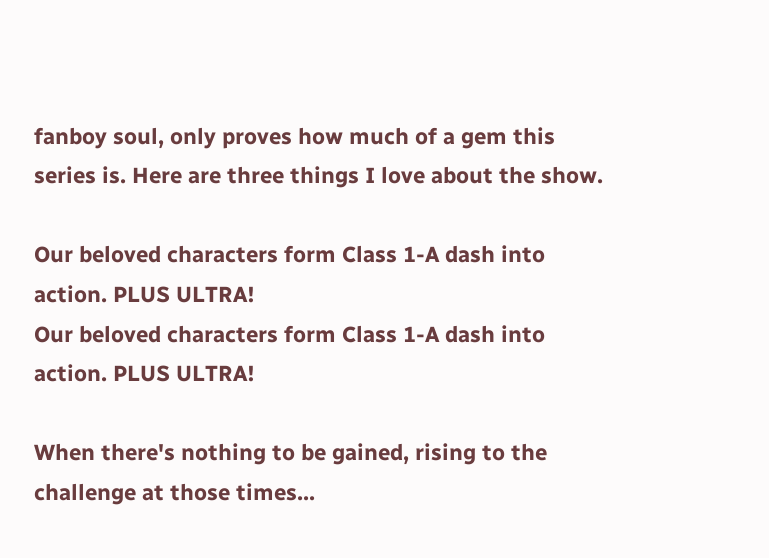fanboy soul, only proves how much of a gem this series is. Here are three things I love about the show.

Our beloved characters form Class 1-A dash into action. PLUS ULTRA!
Our beloved characters form Class 1-A dash into action. PLUS ULTRA!

When there's nothing to be gained, rising to the challenge at those times...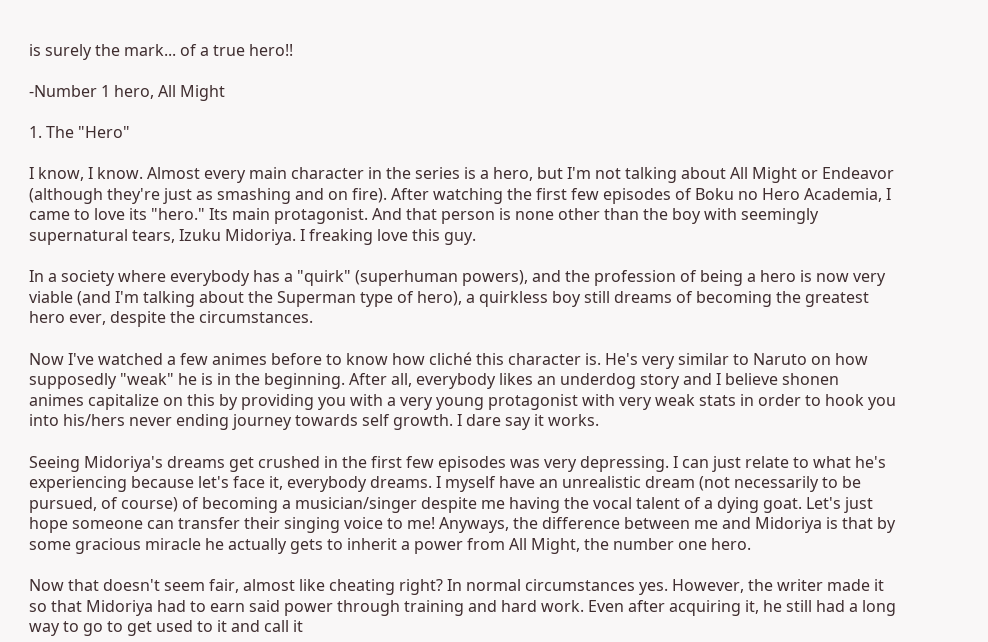is surely the mark... of a true hero!!

-Number 1 hero, All Might

1. The "Hero"

I know, I know. Almost every main character in the series is a hero, but I'm not talking about All Might or Endeavor (although they're just as smashing and on fire). After watching the first few episodes of Boku no Hero Academia, I came to love its "hero." Its main protagonist. And that person is none other than the boy with seemingly supernatural tears, Izuku Midoriya. I freaking love this guy.

In a society where everybody has a "quirk" (superhuman powers), and the profession of being a hero is now very viable (and I'm talking about the Superman type of hero), a quirkless boy still dreams of becoming the greatest hero ever, despite the circumstances.

Now I've watched a few animes before to know how cliché this character is. He's very similar to Naruto on how supposedly "weak" he is in the beginning. After all, everybody likes an underdog story and I believe shonen animes capitalize on this by providing you with a very young protagonist with very weak stats in order to hook you into his/hers never ending journey towards self growth. I dare say it works.

Seeing Midoriya's dreams get crushed in the first few episodes was very depressing. I can just relate to what he's experiencing because let's face it, everybody dreams. I myself have an unrealistic dream (not necessarily to be pursued, of course) of becoming a musician/singer despite me having the vocal talent of a dying goat. Let's just hope someone can transfer their singing voice to me! Anyways, the difference between me and Midoriya is that by some gracious miracle he actually gets to inherit a power from All Might, the number one hero.

Now that doesn't seem fair, almost like cheating right? In normal circumstances yes. However, the writer made it so that Midoriya had to earn said power through training and hard work. Even after acquiring it, he still had a long way to go to get used to it and call it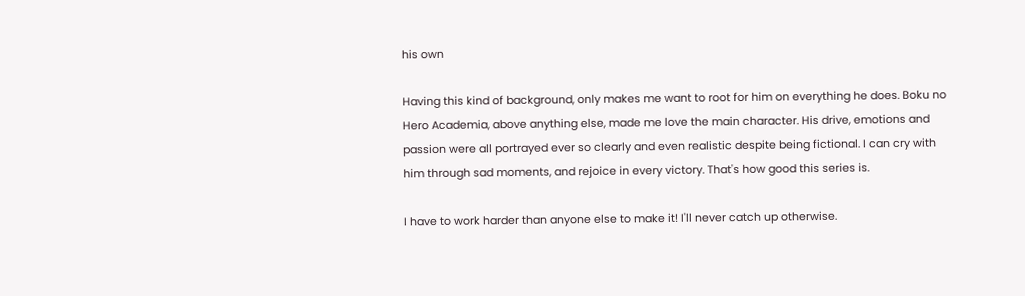his own

Having this kind of background, only makes me want to root for him on everything he does. Boku no Hero Academia, above anything else, made me love the main character. His drive, emotions and passion were all portrayed ever so clearly and even realistic despite being fictional. I can cry with him through sad moments, and rejoice in every victory. That's how good this series is.

I have to work harder than anyone else to make it! I'll never catch up otherwise.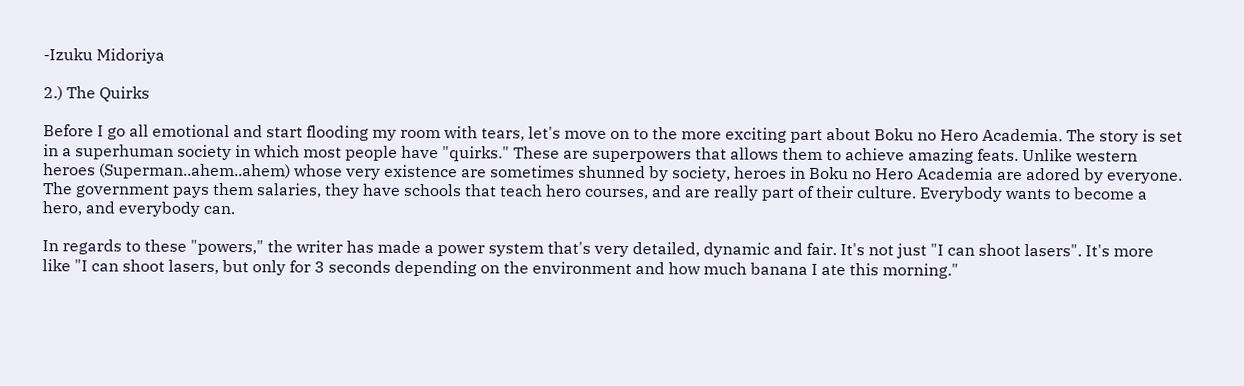-Izuku Midoriya

2.) The Quirks

Before I go all emotional and start flooding my room with tears, let's move on to the more exciting part about Boku no Hero Academia. The story is set in a superhuman society in which most people have "quirks." These are superpowers that allows them to achieve amazing feats. Unlike western heroes (Superman..ahem..ahem) whose very existence are sometimes shunned by society, heroes in Boku no Hero Academia are adored by everyone. The government pays them salaries, they have schools that teach hero courses, and are really part of their culture. Everybody wants to become a hero, and everybody can.

In regards to these "powers," the writer has made a power system that's very detailed, dynamic and fair. It's not just "I can shoot lasers". It's more like "I can shoot lasers, but only for 3 seconds depending on the environment and how much banana I ate this morning."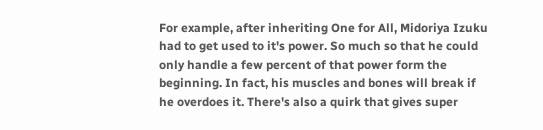For example, after inheriting One for All, Midoriya Izuku had to get used to it's power. So much so that he could only handle a few percent of that power form the beginning. In fact, his muscles and bones will break if he overdoes it. There's also a quirk that gives super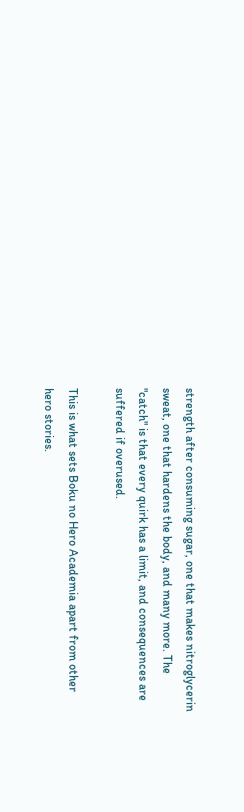strength after consuming sugar, one that makes nitroglycerin sweat, one that hardens the body, and many more. The "catch" is that every quirk has a limit, and consequences are suffered if overused.

This is what sets Boku no Hero Academia apart from other hero stories.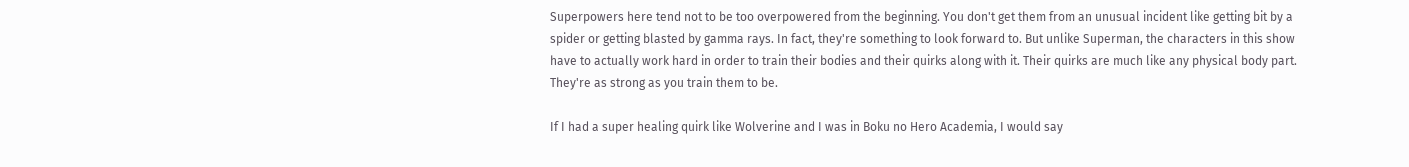Superpowers here tend not to be too overpowered from the beginning. You don't get them from an unusual incident like getting bit by a spider or getting blasted by gamma rays. In fact, they're something to look forward to. But unlike Superman, the characters in this show have to actually work hard in order to train their bodies and their quirks along with it. Their quirks are much like any physical body part. They're as strong as you train them to be.

If I had a super healing quirk like Wolverine and I was in Boku no Hero Academia, I would say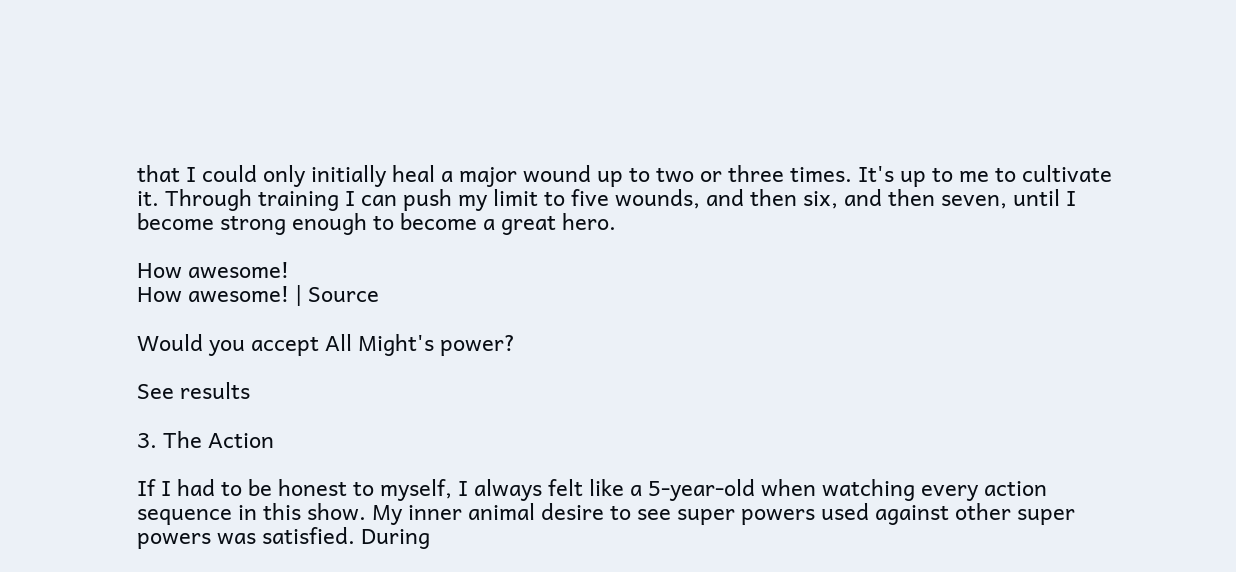that I could only initially heal a major wound up to two or three times. It's up to me to cultivate it. Through training I can push my limit to five wounds, and then six, and then seven, until I become strong enough to become a great hero.

How awesome!
How awesome! | Source

Would you accept All Might's power?

See results

3. The Action

If I had to be honest to myself, I always felt like a 5-year-old when watching every action sequence in this show. My inner animal desire to see super powers used against other super powers was satisfied. During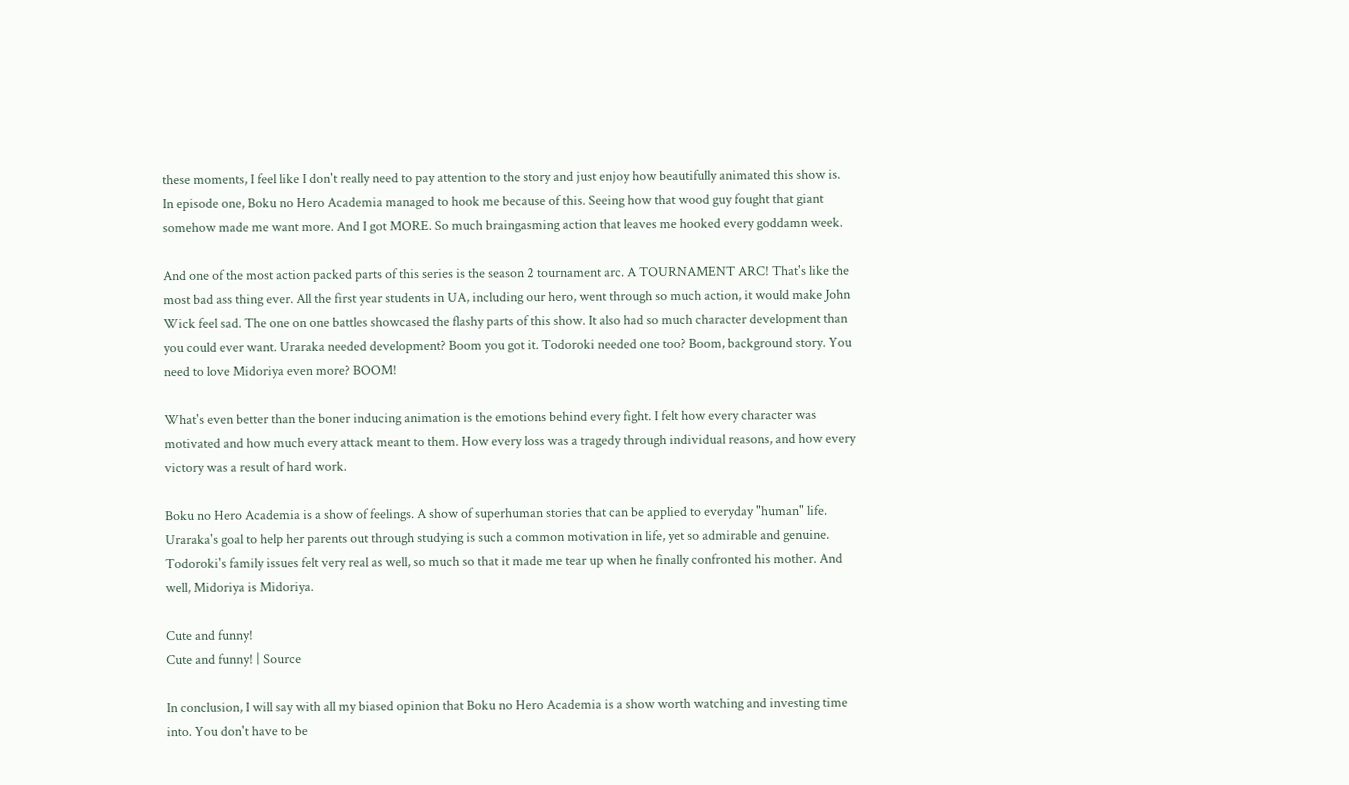these moments, I feel like I don't really need to pay attention to the story and just enjoy how beautifully animated this show is. In episode one, Boku no Hero Academia managed to hook me because of this. Seeing how that wood guy fought that giant somehow made me want more. And I got MORE. So much braingasming action that leaves me hooked every goddamn week.

And one of the most action packed parts of this series is the season 2 tournament arc. A TOURNAMENT ARC! That's like the most bad ass thing ever. All the first year students in UA, including our hero, went through so much action, it would make John Wick feel sad. The one on one battles showcased the flashy parts of this show. It also had so much character development than you could ever want. Uraraka needed development? Boom you got it. Todoroki needed one too? Boom, background story. You need to love Midoriya even more? BOOM!

What's even better than the boner inducing animation is the emotions behind every fight. I felt how every character was motivated and how much every attack meant to them. How every loss was a tragedy through individual reasons, and how every victory was a result of hard work.

Boku no Hero Academia is a show of feelings. A show of superhuman stories that can be applied to everyday "human" life. Uraraka's goal to help her parents out through studying is such a common motivation in life, yet so admirable and genuine. Todoroki's family issues felt very real as well, so much so that it made me tear up when he finally confronted his mother. And well, Midoriya is Midoriya.

Cute and funny!
Cute and funny! | Source

In conclusion, I will say with all my biased opinion that Boku no Hero Academia is a show worth watching and investing time into. You don't have to be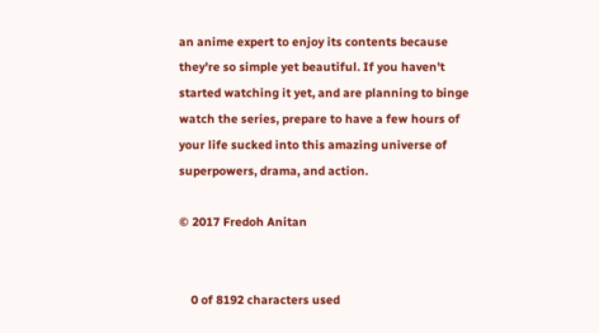an anime expert to enjoy its contents because they're so simple yet beautiful. If you haven't started watching it yet, and are planning to binge watch the series, prepare to have a few hours of your life sucked into this amazing universe of superpowers, drama, and action.

© 2017 Fredoh Anitan


    0 of 8192 characters used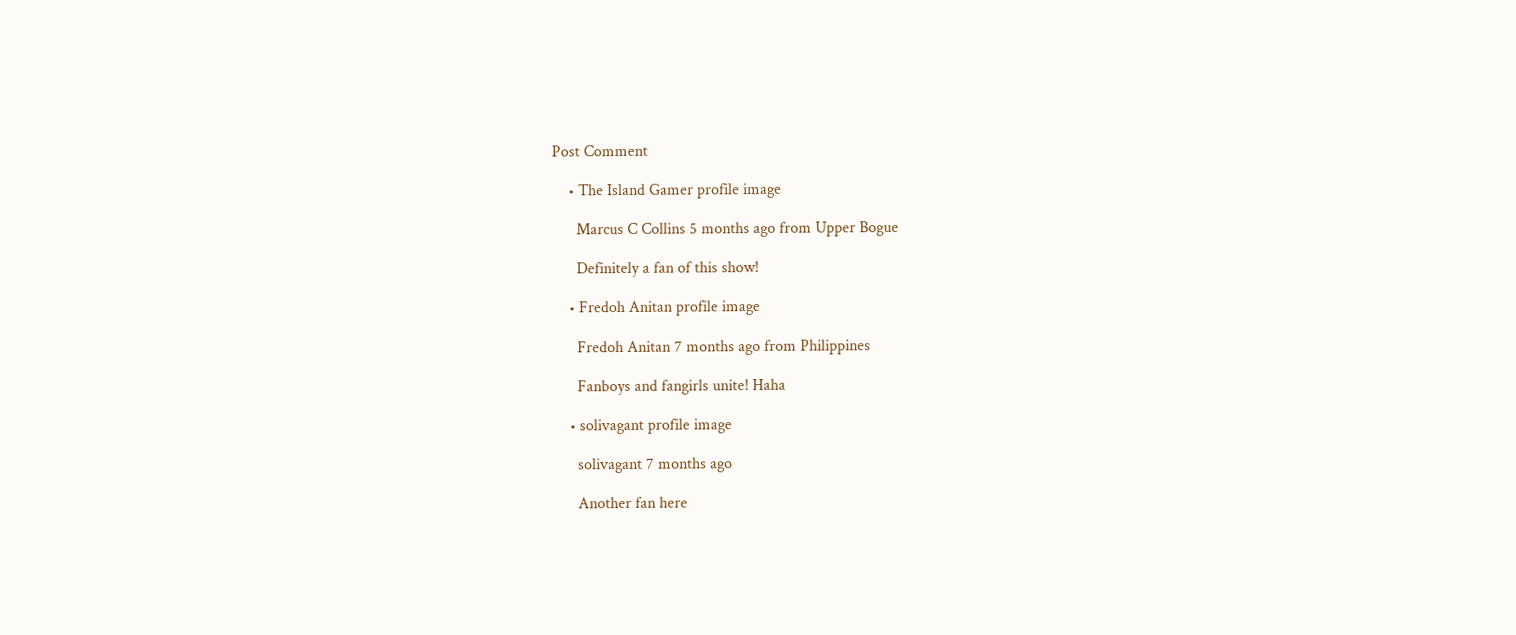Post Comment

    • The Island Gamer profile image

      Marcus C Collins 5 months ago from Upper Bogue

      Definitely a fan of this show!

    • Fredoh Anitan profile image

      Fredoh Anitan 7 months ago from Philippines

      Fanboys and fangirls unite! Haha

    • solivagant profile image

      solivagant 7 months ago

      Another fan here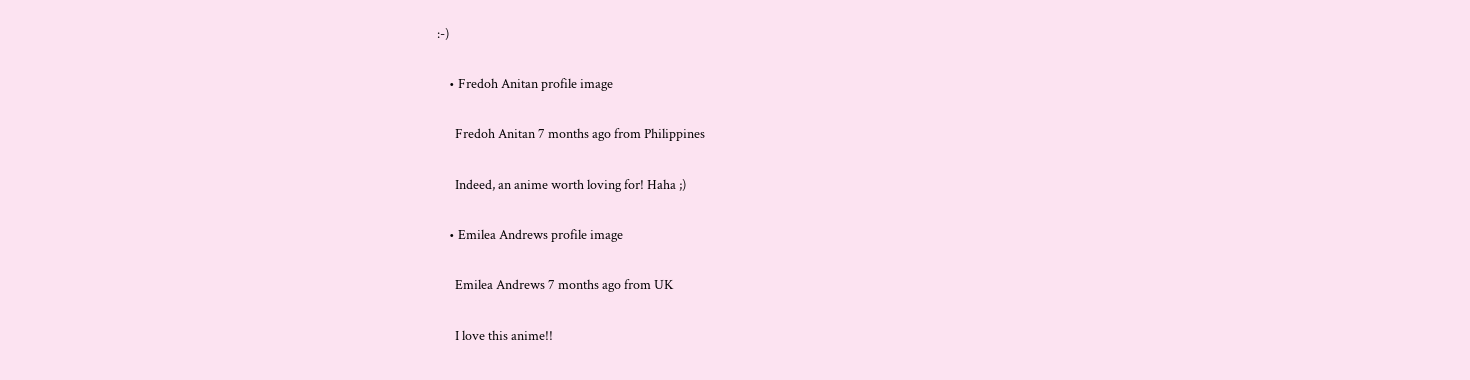:-)

    • Fredoh Anitan profile image

      Fredoh Anitan 7 months ago from Philippines

      Indeed, an anime worth loving for! Haha ;)

    • Emilea Andrews profile image

      Emilea Andrews 7 months ago from UK

      I love this anime!!